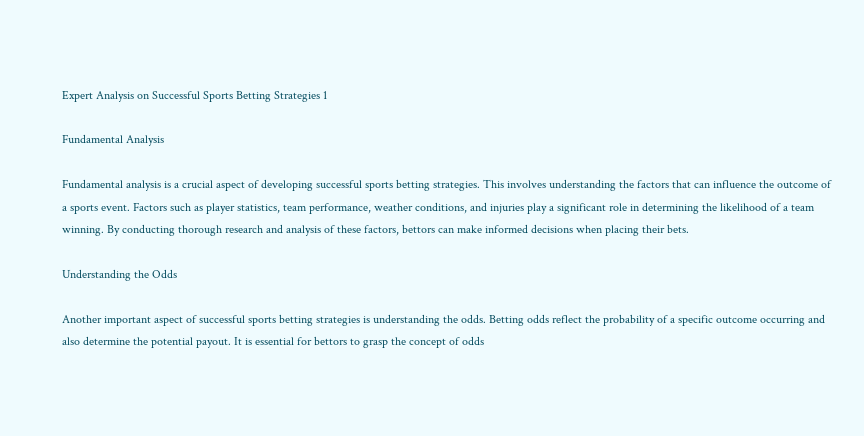Expert Analysis on Successful Sports Betting Strategies 1

Fundamental Analysis

Fundamental analysis is a crucial aspect of developing successful sports betting strategies. This involves understanding the factors that can influence the outcome of a sports event. Factors such as player statistics, team performance, weather conditions, and injuries play a significant role in determining the likelihood of a team winning. By conducting thorough research and analysis of these factors, bettors can make informed decisions when placing their bets.

Understanding the Odds

Another important aspect of successful sports betting strategies is understanding the odds. Betting odds reflect the probability of a specific outcome occurring and also determine the potential payout. It is essential for bettors to grasp the concept of odds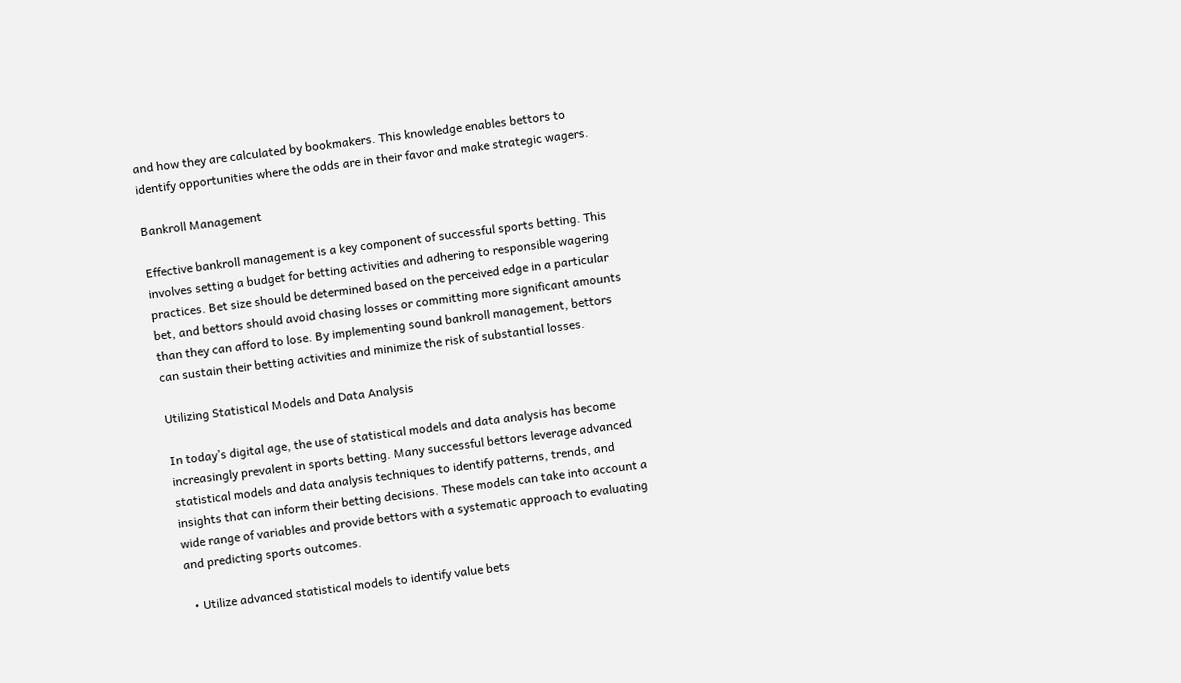and how they are calculated by bookmakers. This knowledge enables bettors to identify opportunities where the odds are in their favor and make strategic wagers.

Bankroll Management

Effective bankroll management is a key component of successful sports betting. This involves setting a budget for betting activities and adhering to responsible wagering practices. Bet size should be determined based on the perceived edge in a particular bet, and bettors should avoid chasing losses or committing more significant amounts than they can afford to lose. By implementing sound bankroll management, bettors can sustain their betting activities and minimize the risk of substantial losses.

Utilizing Statistical Models and Data Analysis

In today’s digital age, the use of statistical models and data analysis has become increasingly prevalent in sports betting. Many successful bettors leverage advanced statistical models and data analysis techniques to identify patterns, trends, and insights that can inform their betting decisions. These models can take into account a wide range of variables and provide bettors with a systematic approach to evaluating and predicting sports outcomes.

  • Utilize advanced statistical models to identify value bets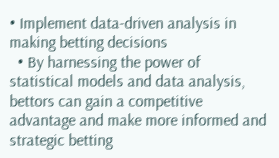• Implement data-driven analysis in making betting decisions
  • By harnessing the power of statistical models and data analysis, bettors can gain a competitive advantage and make more informed and strategic betting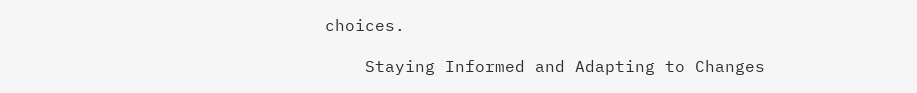choices.

    Staying Informed and Adapting to Changes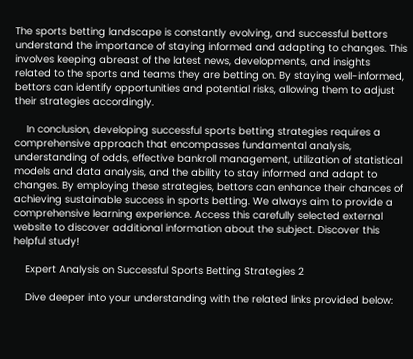The sports betting landscape is constantly evolving, and successful bettors understand the importance of staying informed and adapting to changes. This involves keeping abreast of the latest news, developments, and insights related to the sports and teams they are betting on. By staying well-informed, bettors can identify opportunities and potential risks, allowing them to adjust their strategies accordingly.

    In conclusion, developing successful sports betting strategies requires a comprehensive approach that encompasses fundamental analysis, understanding of odds, effective bankroll management, utilization of statistical models and data analysis, and the ability to stay informed and adapt to changes. By employing these strategies, bettors can enhance their chances of achieving sustainable success in sports betting. We always aim to provide a comprehensive learning experience. Access this carefully selected external website to discover additional information about the subject. Discover this helpful study!

    Expert Analysis on Successful Sports Betting Strategies 2

    Dive deeper into your understanding with the related links provided below: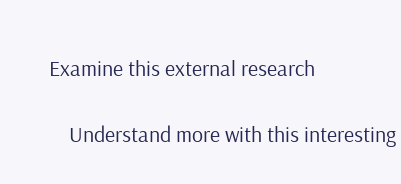Examine this external research

    Understand more with this interesting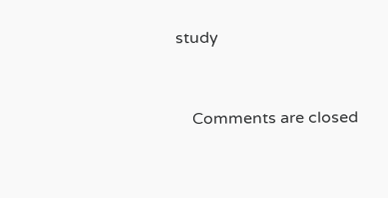study


    Comments are closed